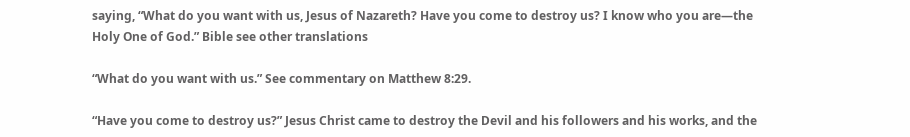saying, “What do you want with us, Jesus of Nazareth? Have you come to destroy us? I know who you are—the Holy One of God.” Bible see other translations

“What do you want with us.” See commentary on Matthew 8:29.

“Have you come to destroy us?” Jesus Christ came to destroy the Devil and his followers and his works, and the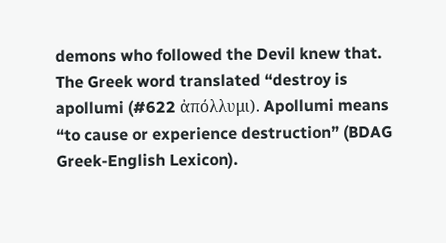demons who followed the Devil knew that. The Greek word translated “destroy is apollumi (#622 ἀπόλλυμι). Apollumi means “to cause or experience destruction” (BDAG Greek-English Lexicon).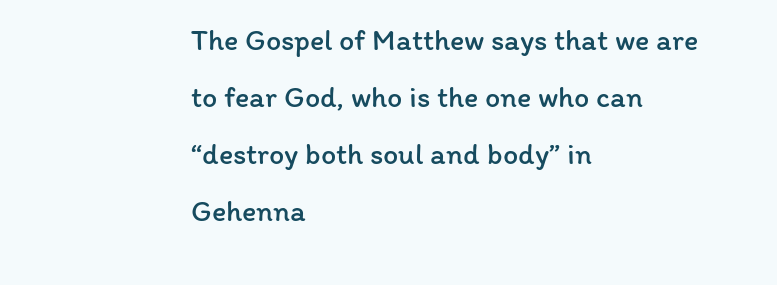The Gospel of Matthew says that we are to fear God, who is the one who can “destroy both soul and body” in Gehenna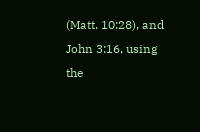(Matt. 10:28), and John 3:16, using the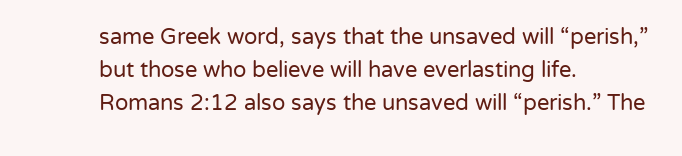same Greek word, says that the unsaved will “perish,” but those who believe will have everlasting life. Romans 2:12 also says the unsaved will “perish.” The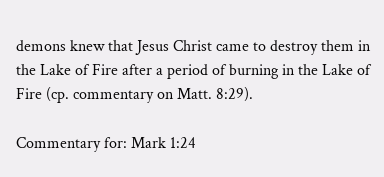demons knew that Jesus Christ came to destroy them in the Lake of Fire after a period of burning in the Lake of Fire (cp. commentary on Matt. 8:29).

Commentary for: Mark 1:24